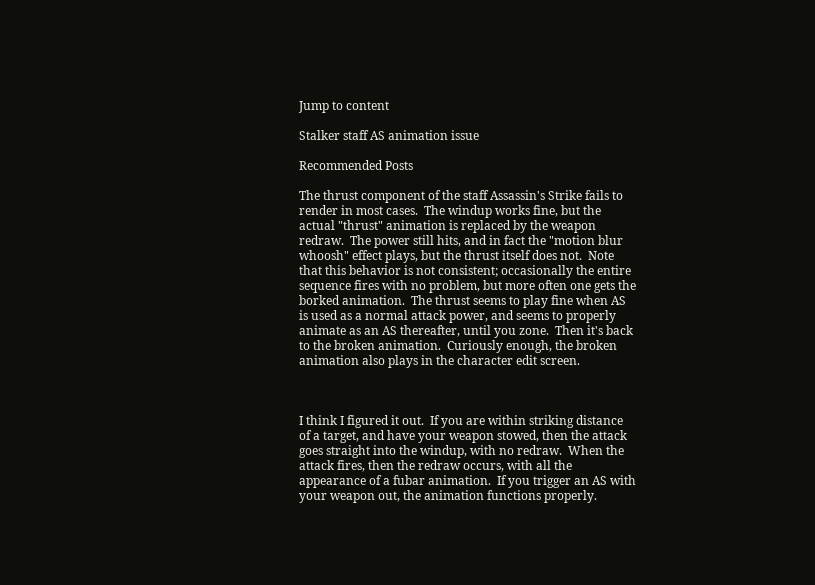Jump to content

Stalker staff AS animation issue

Recommended Posts

The thrust component of the staff Assassin's Strike fails to render in most cases.  The windup works fine, but the actual "thrust" animation is replaced by the weapon redraw.  The power still hits, and in fact the "motion blur whoosh" effect plays, but the thrust itself does not.  Note that this behavior is not consistent; occasionally the entire sequence fires with no problem, but more often one gets the borked animation.  The thrust seems to play fine when AS is used as a normal attack power, and seems to properly animate as an AS thereafter, until you zone.  Then it's back to the broken animation.  Curiously enough, the broken animation also plays in the character edit screen.



I think I figured it out.  If you are within striking distance of a target, and have your weapon stowed, then the attack goes straight into the windup, with no redraw.  When the attack fires, then the redraw occurs, with all the appearance of a fubar animation.  If you trigger an AS with your weapon out, the animation functions properly.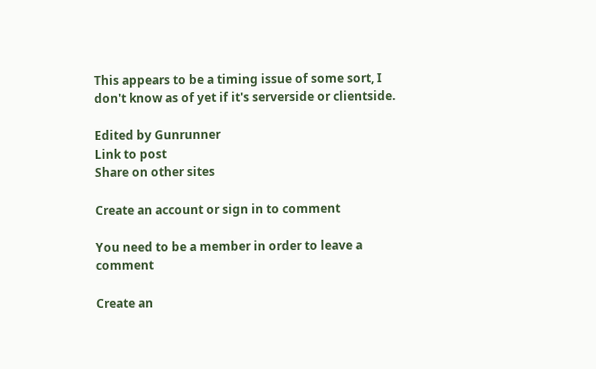This appears to be a timing issue of some sort, I don't know as of yet if it's serverside or clientside.

Edited by Gunrunner
Link to post
Share on other sites

Create an account or sign in to comment

You need to be a member in order to leave a comment

Create an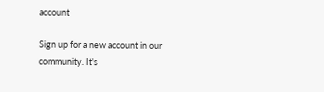account

Sign up for a new account in our community. It's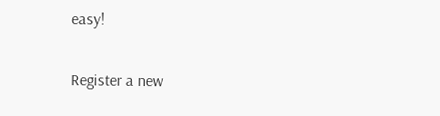easy!

Register a new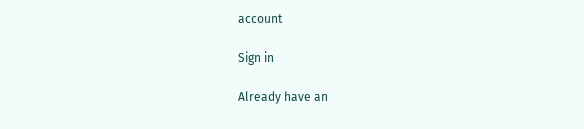account

Sign in

Already have an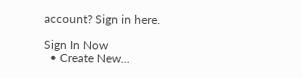account? Sign in here.

Sign In Now
  • Create New...